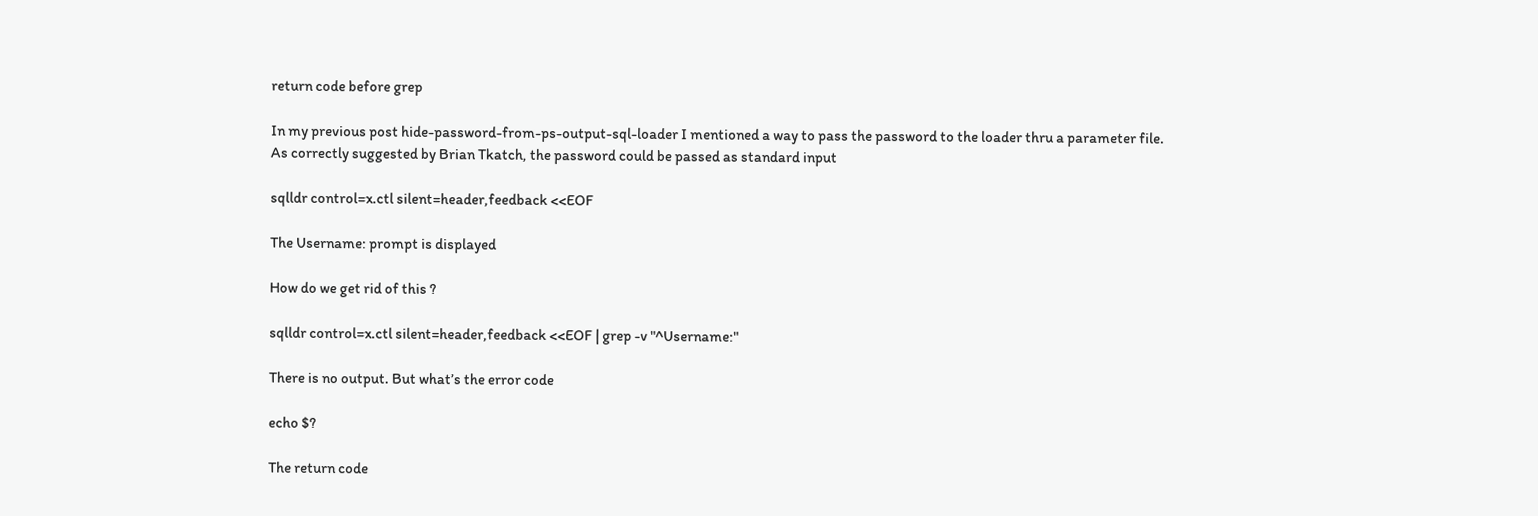return code before grep

In my previous post hide-password-from-ps-output-sql-loader I mentioned a way to pass the password to the loader thru a parameter file. As correctly suggested by Brian Tkatch, the password could be passed as standard input

sqlldr control=x.ctl silent=header,feedback <<EOF

The Username: prompt is displayed

How do we get rid of this ?

sqlldr control=x.ctl silent=header,feedback <<EOF | grep -v "^Username:"

There is no output. But what’s the error code

echo $?

The return code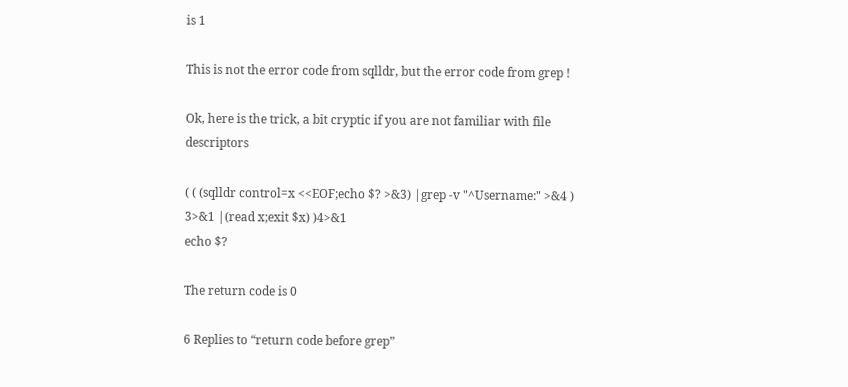is 1

This is not the error code from sqlldr, but the error code from grep !

Ok, here is the trick, a bit cryptic if you are not familiar with file descriptors

( ( (sqlldr control=x <<EOF;echo $? >&3) |grep -v "^Username:" >&4 ) 3>&1 |(read x;exit $x) )4>&1
echo $?

The return code is 0

6 Replies to “return code before grep”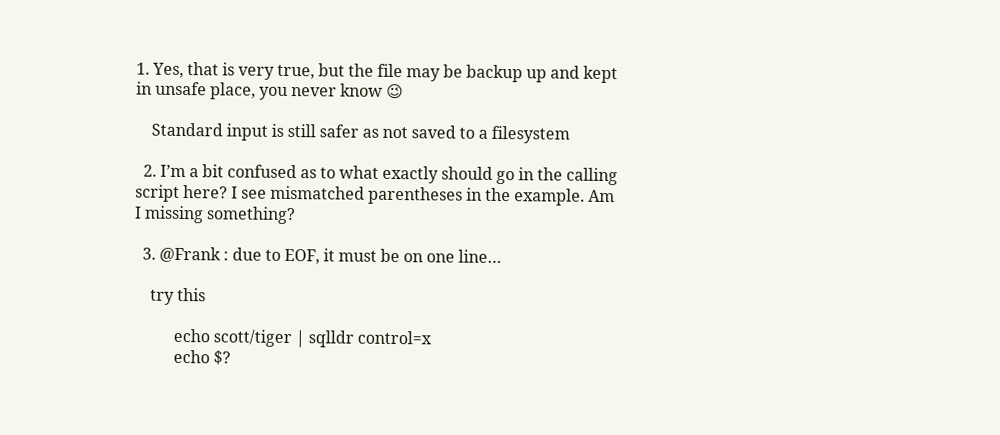1. Yes, that is very true, but the file may be backup up and kept in unsafe place, you never know 😉

    Standard input is still safer as not saved to a filesystem

  2. I’m a bit confused as to what exactly should go in the calling script here? I see mismatched parentheses in the example. Am I missing something?

  3. @Frank : due to EOF, it must be on one line…

    try this

          echo scott/tiger | sqlldr control=x
          echo $?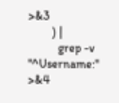>&3
        ) |
          grep -v "^Username:" >&4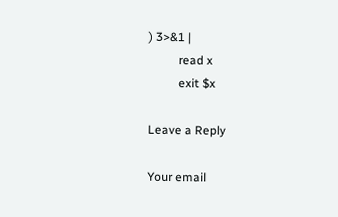) 3>&1 |
          read x
          exit $x

Leave a Reply

Your email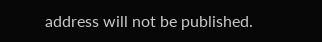address will not be published.